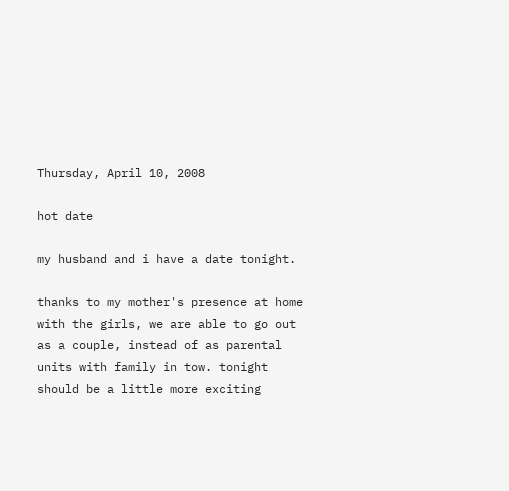Thursday, April 10, 2008

hot date

my husband and i have a date tonight.

thanks to my mother's presence at home with the girls, we are able to go out as a couple, instead of as parental units with family in tow. tonight should be a little more exciting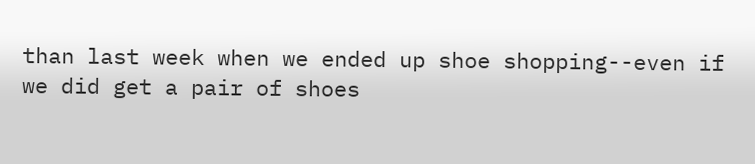than last week when we ended up shoe shopping--even if we did get a pair of shoes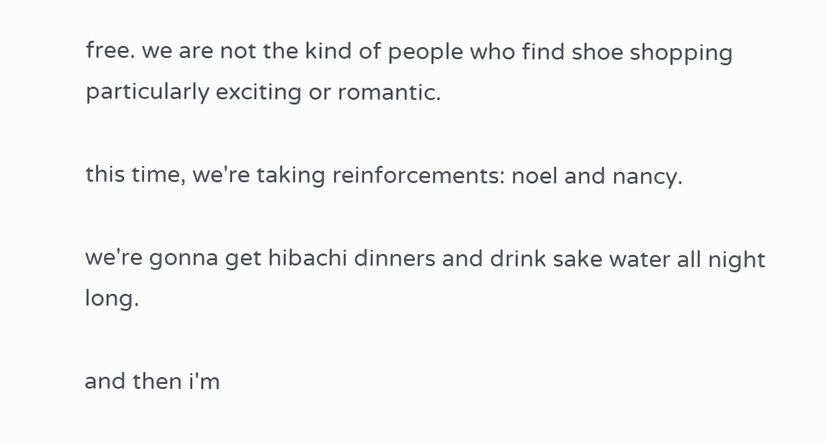free. we are not the kind of people who find shoe shopping particularly exciting or romantic.

this time, we're taking reinforcements: noel and nancy.

we're gonna get hibachi dinners and drink sake water all night long.

and then i'm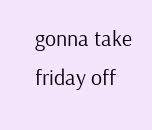gonna take friday off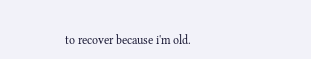to recover because i'm old.